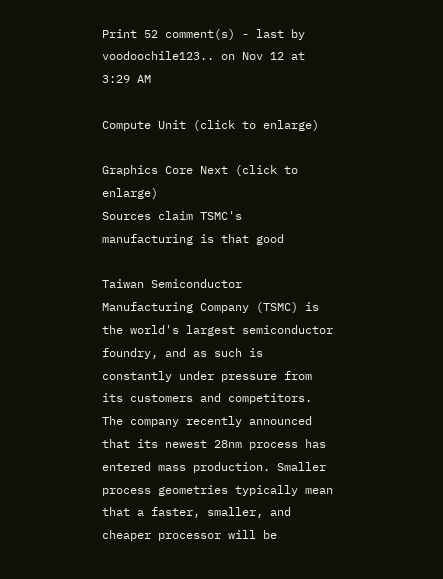Print 52 comment(s) - last by voodoochile123.. on Nov 12 at 3:29 AM

Compute Unit (click to enlarge)

Graphics Core Next (click to enlarge)
Sources claim TSMC's manufacturing is that good

Taiwan Semiconductor Manufacturing Company (TSMC) is the world's largest semiconductor foundry, and as such is constantly under pressure from its customers and competitors. The company recently announced that its newest 28nm process has entered mass production. Smaller process geometries typically mean that a faster, smaller, and cheaper processor will be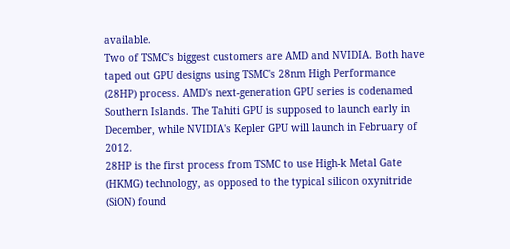available.
Two of TSMC's biggest customers are AMD and NVIDIA. Both have taped out GPU designs using TSMC's 28nm High Performance (28HP) process. AMD's next-generation GPU series is codenamed Southern Islands. The Tahiti GPU is supposed to launch early in December, while NVIDIA's Kepler GPU will launch in February of 2012.
28HP is the first process from TSMC to use High-k Metal Gate (HKMG) technology, as opposed to the typical silicon oxynitride (SiON) found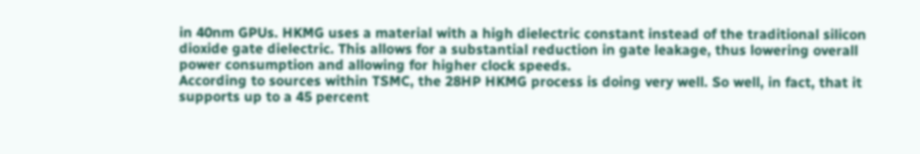in 40nm GPUs. HKMG uses a material with a high dielectric constant instead of the traditional silicon dioxide gate dielectric. This allows for a substantial reduction in gate leakage, thus lowering overall power consumption and allowing for higher clock speeds.
According to sources within TSMC, the 28HP HKMG process is doing very well. So well, in fact, that it supports up to a 45 percent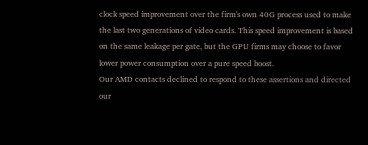clock speed improvement over the firm's own 40G process used to make the last two generations of video cards. This speed improvement is based on the same leakage per gate, but the GPU firms may choose to favor lower power consumption over a pure speed boost.
Our AMD contacts declined to respond to these assertions and directed our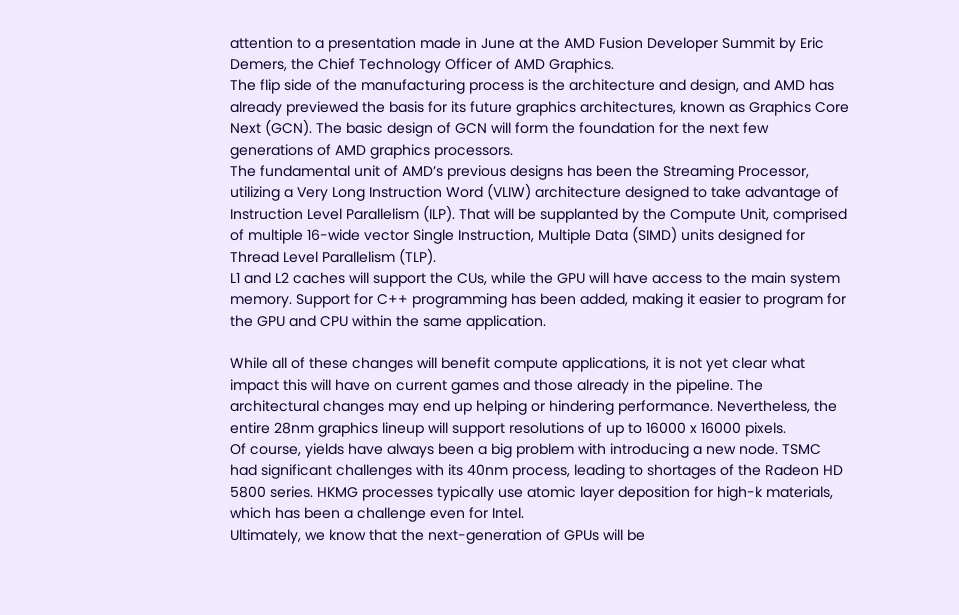attention to a presentation made in June at the AMD Fusion Developer Summit by Eric Demers, the Chief Technology Officer of AMD Graphics.
The flip side of the manufacturing process is the architecture and design, and AMD has already previewed the basis for its future graphics architectures, known as Graphics Core Next (GCN). The basic design of GCN will form the foundation for the next few generations of AMD graphics processors.
The fundamental unit of AMD’s previous designs has been the Streaming Processor, utilizing a Very Long Instruction Word (VLIW) architecture designed to take advantage of Instruction Level Parallelism (ILP). That will be supplanted by the Compute Unit, comprised of multiple 16-wide vector Single Instruction, Multiple Data (SIMD) units designed for Thread Level Parallelism (TLP).
L1 and L2 caches will support the CUs, while the GPU will have access to the main system memory. Support for C++ programming has been added, making it easier to program for the GPU and CPU within the same application.

While all of these changes will benefit compute applications, it is not yet clear what impact this will have on current games and those already in the pipeline. The architectural changes may end up helping or hindering performance. Nevertheless, the entire 28nm graphics lineup will support resolutions of up to 16000 x 16000 pixels.
Of course, yields have always been a big problem with introducing a new node. TSMC had significant challenges with its 40nm process, leading to shortages of the Radeon HD 5800 series. HKMG processes typically use atomic layer deposition for high-k materials, which has been a challenge even for Intel.
Ultimately, we know that the next-generation of GPUs will be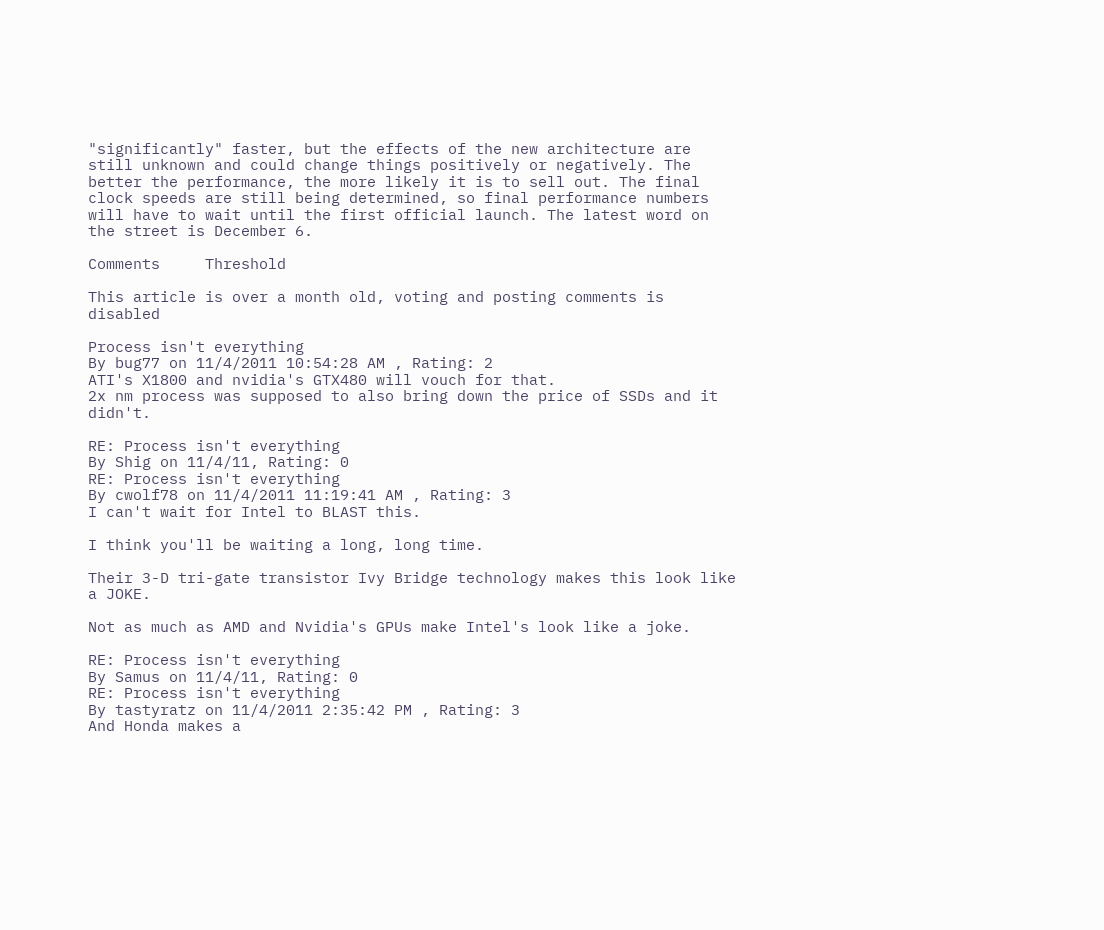"significantly" faster, but the effects of the new architecture are still unknown and could change things positively or negatively. The better the performance, the more likely it is to sell out. The final clock speeds are still being determined, so final performance numbers will have to wait until the first official launch. The latest word on the street is December 6.

Comments     Threshold

This article is over a month old, voting and posting comments is disabled

Process isn't everything
By bug77 on 11/4/2011 10:54:28 AM , Rating: 2
ATI's X1800 and nvidia's GTX480 will vouch for that.
2x nm process was supposed to also bring down the price of SSDs and it didn't.

RE: Process isn't everything
By Shig on 11/4/11, Rating: 0
RE: Process isn't everything
By cwolf78 on 11/4/2011 11:19:41 AM , Rating: 3
I can't wait for Intel to BLAST this.

I think you'll be waiting a long, long time.

Their 3-D tri-gate transistor Ivy Bridge technology makes this look like a JOKE.

Not as much as AMD and Nvidia's GPUs make Intel's look like a joke.

RE: Process isn't everything
By Samus on 11/4/11, Rating: 0
RE: Process isn't everything
By tastyratz on 11/4/2011 2:35:42 PM , Rating: 3
And Honda makes a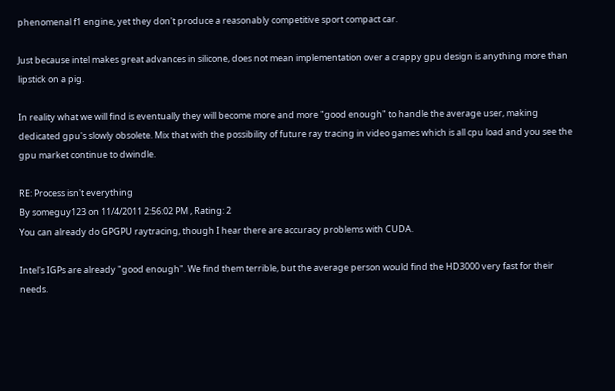phenomenal f1 engine, yet they don't produce a reasonably competitive sport compact car.

Just because intel makes great advances in silicone, does not mean implementation over a crappy gpu design is anything more than lipstick on a pig.

In reality what we will find is eventually they will become more and more "good enough" to handle the average user, making dedicated gpu's slowly obsolete. Mix that with the possibility of future ray tracing in video games which is all cpu load and you see the gpu market continue to dwindle.

RE: Process isn't everything
By someguy123 on 11/4/2011 2:56:02 PM , Rating: 2
You can already do GPGPU raytracing, though I hear there are accuracy problems with CUDA.

Intel's IGPs are already "good enough". We find them terrible, but the average person would find the HD3000 very fast for their needs.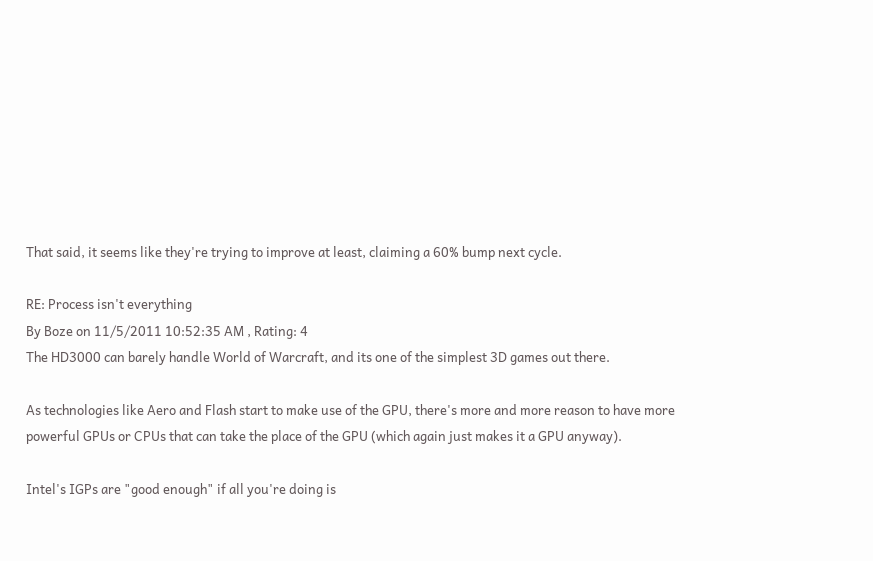That said, it seems like they're trying to improve at least, claiming a 60% bump next cycle.

RE: Process isn't everything
By Boze on 11/5/2011 10:52:35 AM , Rating: 4
The HD3000 can barely handle World of Warcraft, and its one of the simplest 3D games out there.

As technologies like Aero and Flash start to make use of the GPU, there's more and more reason to have more powerful GPUs or CPUs that can take the place of the GPU (which again just makes it a GPU anyway).

Intel's IGPs are "good enough" if all you're doing is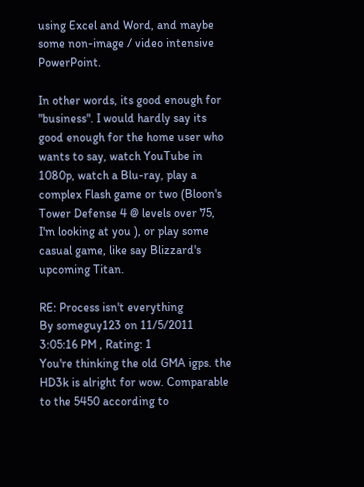using Excel and Word, and maybe some non-image / video intensive PowerPoint.

In other words, its good enough for "business". I would hardly say its good enough for the home user who wants to say, watch YouTube in 1080p, watch a Blu-ray, play a complex Flash game or two (Bloon's Tower Defense 4 @ levels over 75, I'm looking at you ), or play some casual game, like say Blizzard's upcoming Titan.

RE: Process isn't everything
By someguy123 on 11/5/2011 3:05:16 PM , Rating: 1
You're thinking the old GMA igps. the HD3k is alright for wow. Comparable to the 5450 according to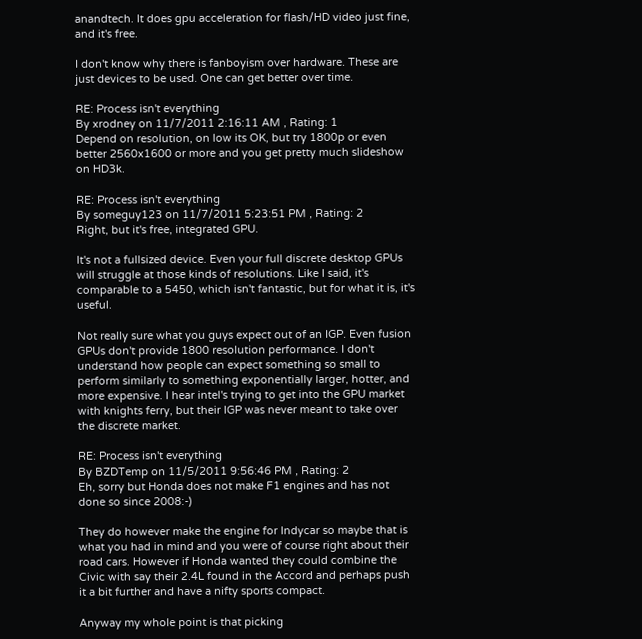anandtech. It does gpu acceleration for flash/HD video just fine, and it's free.

I don't know why there is fanboyism over hardware. These are just devices to be used. One can get better over time.

RE: Process isn't everything
By xrodney on 11/7/2011 2:16:11 AM , Rating: 1
Depend on resolution, on low its OK, but try 1800p or even better 2560x1600 or more and you get pretty much slideshow on HD3k.

RE: Process isn't everything
By someguy123 on 11/7/2011 5:23:51 PM , Rating: 2
Right, but it's free, integrated GPU.

It's not a fullsized device. Even your full discrete desktop GPUs will struggle at those kinds of resolutions. Like I said, it's comparable to a 5450, which isn't fantastic, but for what it is, it's useful.

Not really sure what you guys expect out of an IGP. Even fusion GPUs don't provide 1800 resolution performance. I don't understand how people can expect something so small to perform similarly to something exponentially larger, hotter, and more expensive. I hear intel's trying to get into the GPU market with knights ferry, but their IGP was never meant to take over the discrete market.

RE: Process isn't everything
By BZDTemp on 11/5/2011 9:56:46 PM , Rating: 2
Eh, sorry but Honda does not make F1 engines and has not done so since 2008:-)

They do however make the engine for Indycar so maybe that is what you had in mind and you were of course right about their road cars. However if Honda wanted they could combine the Civic with say their 2.4L found in the Accord and perhaps push it a bit further and have a nifty sports compact.

Anyway my whole point is that picking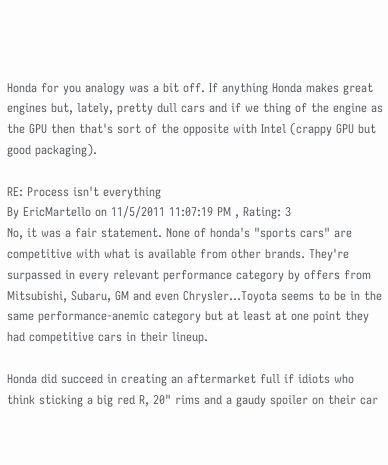Honda for you analogy was a bit off. If anything Honda makes great engines but, lately, pretty dull cars and if we thing of the engine as the GPU then that's sort of the opposite with Intel (crappy GPU but good packaging).

RE: Process isn't everything
By EricMartello on 11/5/2011 11:07:19 PM , Rating: 3
No, it was a fair statement. None of honda's "sports cars" are competitive with what is available from other brands. They're surpassed in every relevant performance category by offers from Mitsubishi, Subaru, GM and even Chrysler...Toyota seems to be in the same performance-anemic category but at least at one point they had competitive cars in their lineup.

Honda did succeed in creating an aftermarket full if idiots who think sticking a big red R, 20" rims and a gaudy spoiler on their car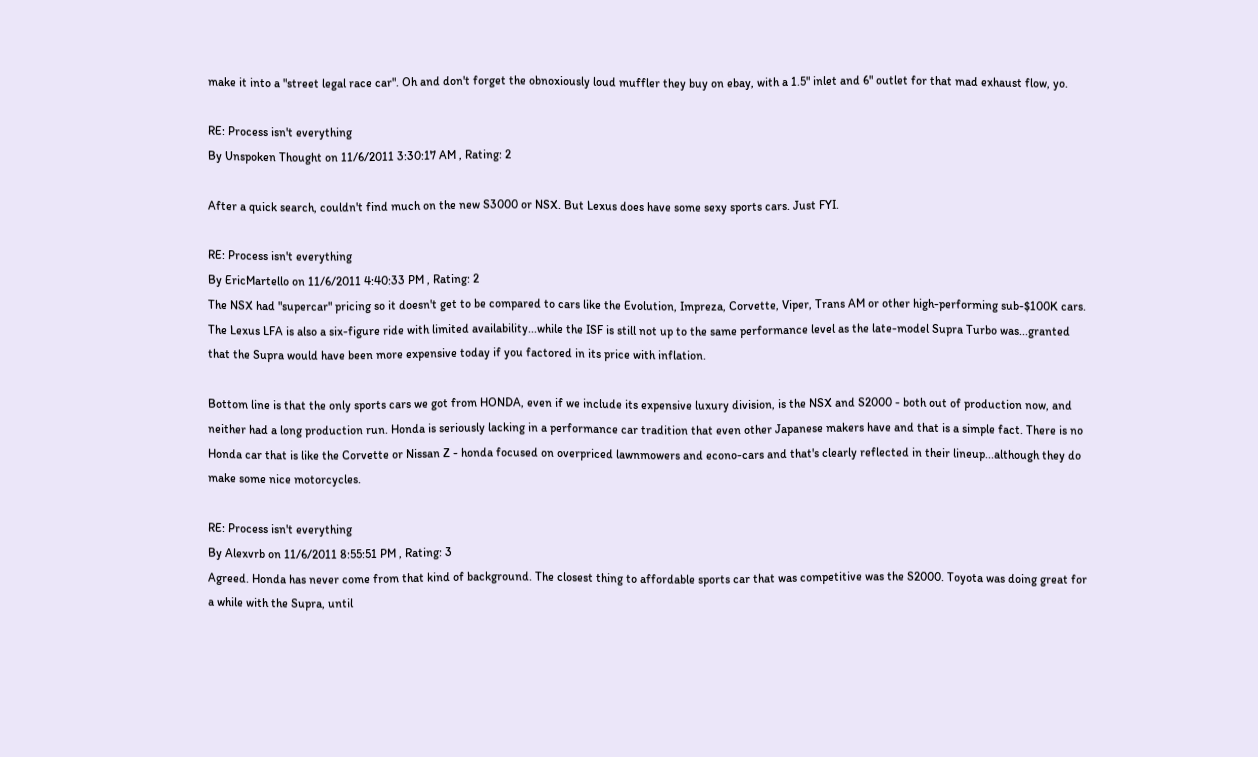make it into a "street legal race car". Oh and don't forget the obnoxiously loud muffler they buy on ebay, with a 1.5" inlet and 6" outlet for that mad exhaust flow, yo.

RE: Process isn't everything
By Unspoken Thought on 11/6/2011 3:30:17 AM , Rating: 2

After a quick search, couldn't find much on the new S3000 or NSX. But Lexus does have some sexy sports cars. Just FYI.

RE: Process isn't everything
By EricMartello on 11/6/2011 4:40:33 PM , Rating: 2
The NSX had "supercar" pricing so it doesn't get to be compared to cars like the Evolution, Impreza, Corvette, Viper, Trans AM or other high-performing sub-$100K cars. The Lexus LFA is also a six-figure ride with limited availability...while the ISF is still not up to the same performance level as the late-model Supra Turbo was...granted that the Supra would have been more expensive today if you factored in its price with inflation.

Bottom line is that the only sports cars we got from HONDA, even if we include its expensive luxury division, is the NSX and S2000 - both out of production now, and neither had a long production run. Honda is seriously lacking in a performance car tradition that even other Japanese makers have and that is a simple fact. There is no Honda car that is like the Corvette or Nissan Z - honda focused on overpriced lawnmowers and econo-cars and that's clearly reflected in their lineup...although they do make some nice motorcycles.

RE: Process isn't everything
By Alexvrb on 11/6/2011 8:55:51 PM , Rating: 3
Agreed. Honda has never come from that kind of background. The closest thing to affordable sports car that was competitive was the S2000. Toyota was doing great for a while with the Supra, until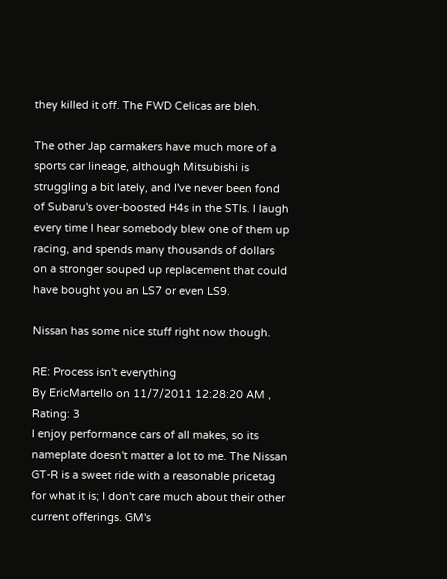they killed it off. The FWD Celicas are bleh.

The other Jap carmakers have much more of a sports car lineage, although Mitsubishi is struggling a bit lately, and I've never been fond of Subaru's over-boosted H4s in the STIs. I laugh every time I hear somebody blew one of them up racing, and spends many thousands of dollars on a stronger souped up replacement that could have bought you an LS7 or even LS9.

Nissan has some nice stuff right now though.

RE: Process isn't everything
By EricMartello on 11/7/2011 12:28:20 AM , Rating: 3
I enjoy performance cars of all makes, so its nameplate doesn't matter a lot to me. The Nissan GT-R is a sweet ride with a reasonable pricetag for what it is; I don't care much about their other current offerings. GM's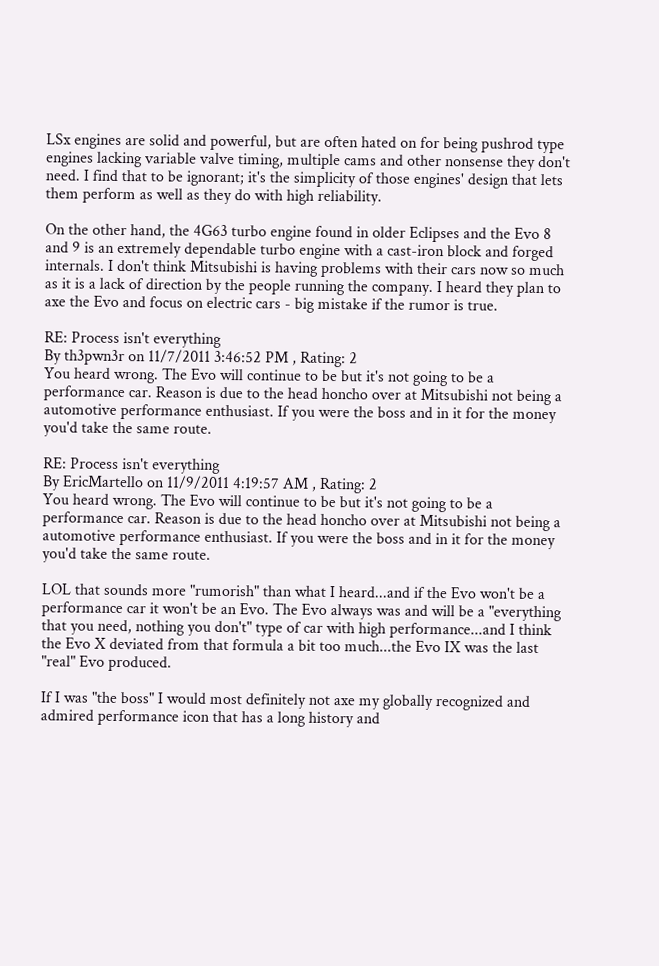LSx engines are solid and powerful, but are often hated on for being pushrod type engines lacking variable valve timing, multiple cams and other nonsense they don't need. I find that to be ignorant; it's the simplicity of those engines' design that lets them perform as well as they do with high reliability.

On the other hand, the 4G63 turbo engine found in older Eclipses and the Evo 8 and 9 is an extremely dependable turbo engine with a cast-iron block and forged internals. I don't think Mitsubishi is having problems with their cars now so much as it is a lack of direction by the people running the company. I heard they plan to axe the Evo and focus on electric cars - big mistake if the rumor is true.

RE: Process isn't everything
By th3pwn3r on 11/7/2011 3:46:52 PM , Rating: 2
You heard wrong. The Evo will continue to be but it's not going to be a performance car. Reason is due to the head honcho over at Mitsubishi not being a automotive performance enthusiast. If you were the boss and in it for the money you'd take the same route.

RE: Process isn't everything
By EricMartello on 11/9/2011 4:19:57 AM , Rating: 2
You heard wrong. The Evo will continue to be but it's not going to be a performance car. Reason is due to the head honcho over at Mitsubishi not being a automotive performance enthusiast. If you were the boss and in it for the money you'd take the same route.

LOL that sounds more "rumorish" than what I heard...and if the Evo won't be a performance car it won't be an Evo. The Evo always was and will be a "everything that you need, nothing you don't" type of car with high performance...and I think the Evo X deviated from that formula a bit too much...the Evo IX was the last "real" Evo produced.

If I was "the boss" I would most definitely not axe my globally recognized and admired performance icon that has a long history and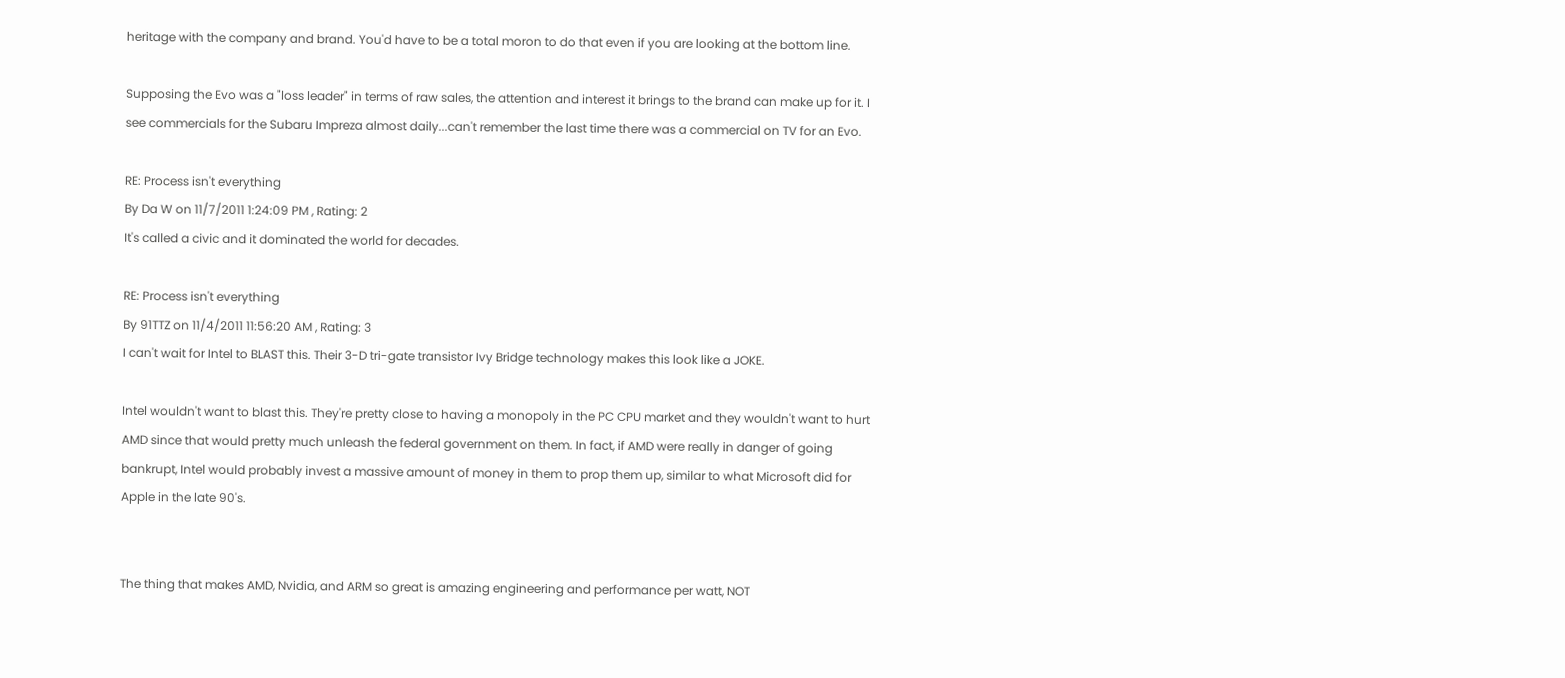heritage with the company and brand. You'd have to be a total moron to do that even if you are looking at the bottom line.

Supposing the Evo was a "loss leader" in terms of raw sales, the attention and interest it brings to the brand can make up for it. I see commercials for the Subaru Impreza almost daily...can't remember the last time there was a commercial on TV for an Evo.

RE: Process isn't everything
By Da W on 11/7/2011 1:24:09 PM , Rating: 2
It's called a civic and it dominated the world for decades.

RE: Process isn't everything
By 91TTZ on 11/4/2011 11:56:20 AM , Rating: 3
I can't wait for Intel to BLAST this. Their 3-D tri-gate transistor Ivy Bridge technology makes this look like a JOKE.

Intel wouldn't want to blast this. They're pretty close to having a monopoly in the PC CPU market and they wouldn't want to hurt AMD since that would pretty much unleash the federal government on them. In fact, if AMD were really in danger of going bankrupt, Intel would probably invest a massive amount of money in them to prop them up, similar to what Microsoft did for Apple in the late 90's.


The thing that makes AMD, Nvidia, and ARM so great is amazing engineering and performance per watt, NOT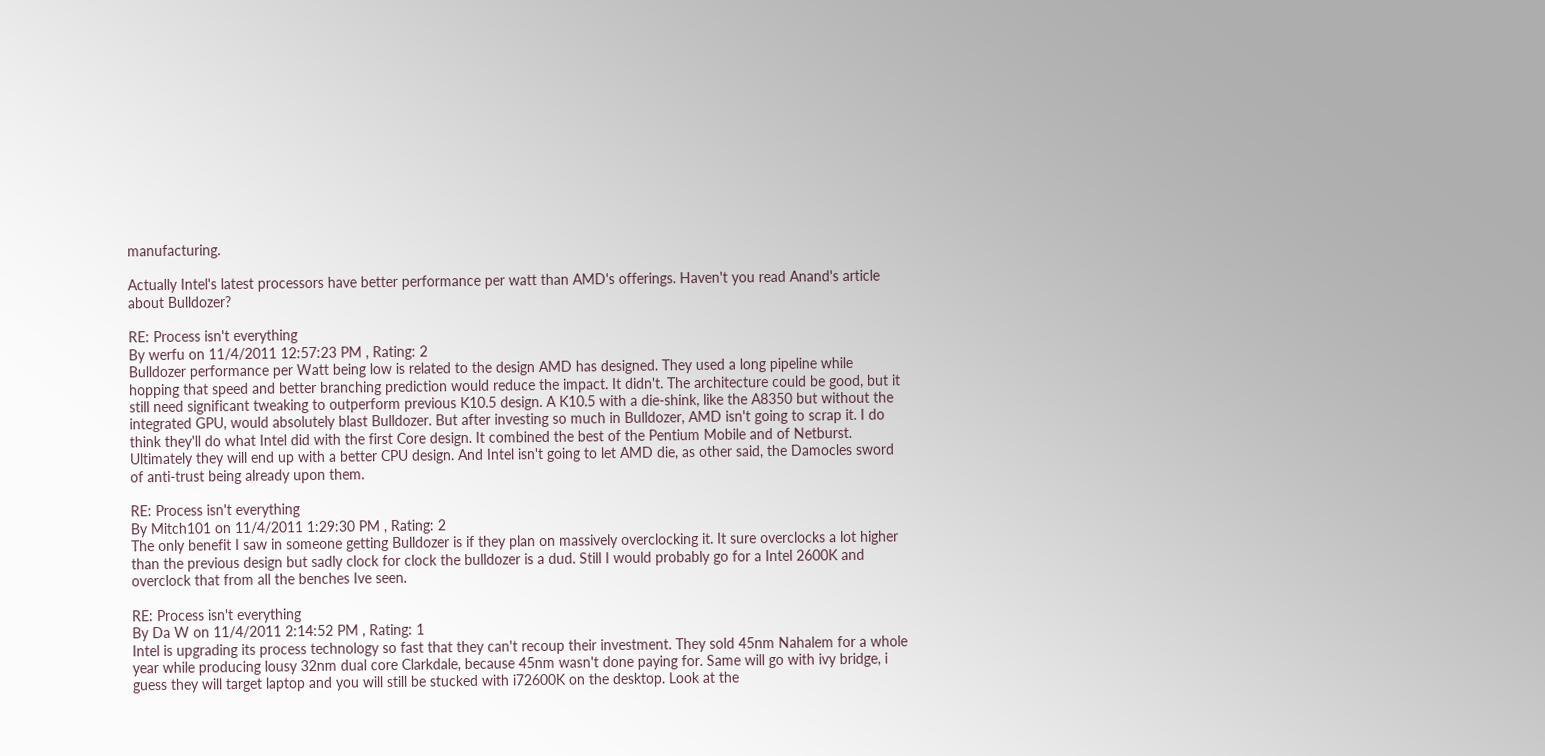manufacturing.

Actually Intel's latest processors have better performance per watt than AMD's offerings. Haven't you read Anand's article about Bulldozer?

RE: Process isn't everything
By werfu on 11/4/2011 12:57:23 PM , Rating: 2
Bulldozer performance per Watt being low is related to the design AMD has designed. They used a long pipeline while hopping that speed and better branching prediction would reduce the impact. It didn't. The architecture could be good, but it still need significant tweaking to outperform previous K10.5 design. A K10.5 with a die-shink, like the A8350 but without the integrated GPU, would absolutely blast Bulldozer. But after investing so much in Bulldozer, AMD isn't going to scrap it. I do think they'll do what Intel did with the first Core design. It combined the best of the Pentium Mobile and of Netburst. Ultimately they will end up with a better CPU design. And Intel isn't going to let AMD die, as other said, the Damocles sword of anti-trust being already upon them.

RE: Process isn't everything
By Mitch101 on 11/4/2011 1:29:30 PM , Rating: 2
The only benefit I saw in someone getting Bulldozer is if they plan on massively overclocking it. It sure overclocks a lot higher than the previous design but sadly clock for clock the bulldozer is a dud. Still I would probably go for a Intel 2600K and overclock that from all the benches Ive seen.

RE: Process isn't everything
By Da W on 11/4/2011 2:14:52 PM , Rating: 1
Intel is upgrading its process technology so fast that they can't recoup their investment. They sold 45nm Nahalem for a whole year while producing lousy 32nm dual core Clarkdale, because 45nm wasn't done paying for. Same will go with ivy bridge, i guess they will target laptop and you will still be stucked with i72600K on the desktop. Look at the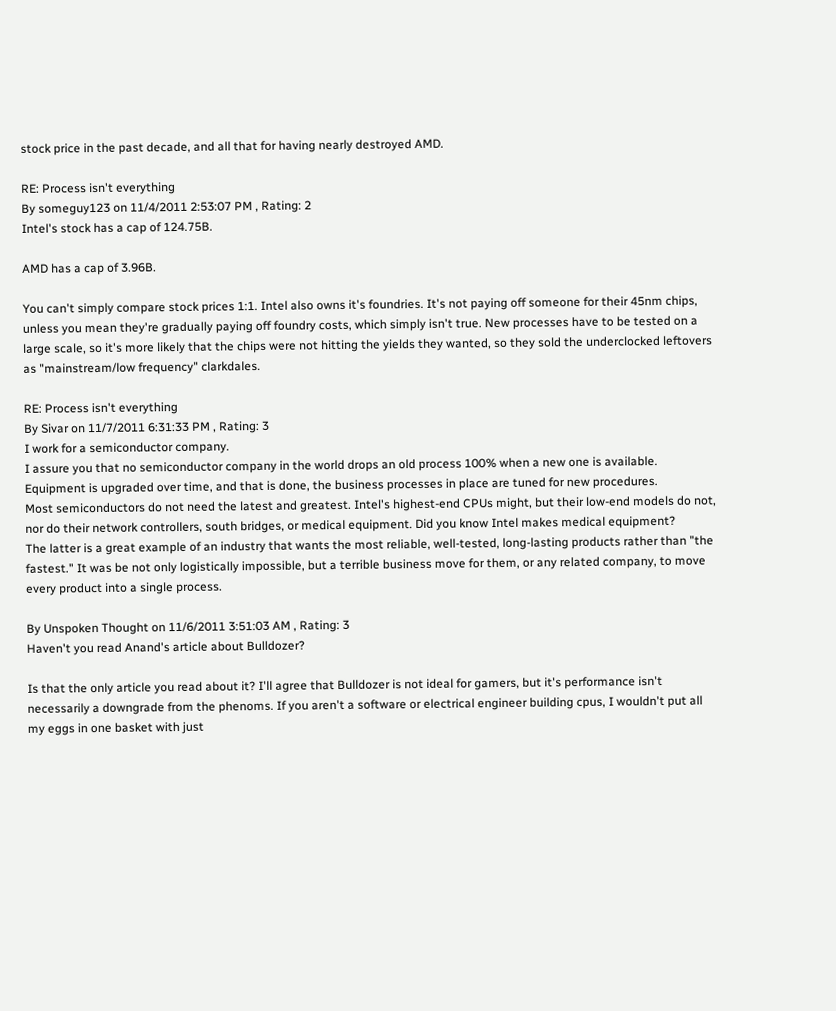stock price in the past decade, and all that for having nearly destroyed AMD.

RE: Process isn't everything
By someguy123 on 11/4/2011 2:53:07 PM , Rating: 2
Intel's stock has a cap of 124.75B.

AMD has a cap of 3.96B.

You can't simply compare stock prices 1:1. Intel also owns it's foundries. It's not paying off someone for their 45nm chips, unless you mean they're gradually paying off foundry costs, which simply isn't true. New processes have to be tested on a large scale, so it's more likely that the chips were not hitting the yields they wanted, so they sold the underclocked leftovers as "mainstream/low frequency" clarkdales.

RE: Process isn't everything
By Sivar on 11/7/2011 6:31:33 PM , Rating: 3
I work for a semiconductor company.
I assure you that no semiconductor company in the world drops an old process 100% when a new one is available. Equipment is upgraded over time, and that is done, the business processes in place are tuned for new procedures.
Most semiconductors do not need the latest and greatest. Intel's highest-end CPUs might, but their low-end models do not, nor do their network controllers, south bridges, or medical equipment. Did you know Intel makes medical equipment?
The latter is a great example of an industry that wants the most reliable, well-tested, long-lasting products rather than "the fastest." It was be not only logistically impossible, but a terrible business move for them, or any related company, to move every product into a single process.

By Unspoken Thought on 11/6/2011 3:51:03 AM , Rating: 3
Haven't you read Anand's article about Bulldozer?

Is that the only article you read about it? I'll agree that Bulldozer is not ideal for gamers, but it's performance isn't necessarily a downgrade from the phenoms. If you aren't a software or electrical engineer building cpus, I wouldn't put all my eggs in one basket with just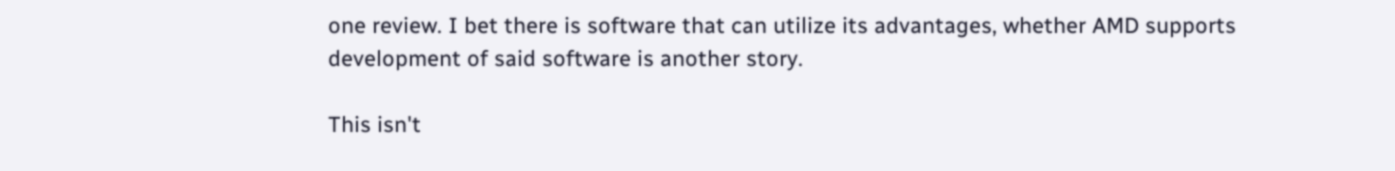one review. I bet there is software that can utilize its advantages, whether AMD supports development of said software is another story.

This isn't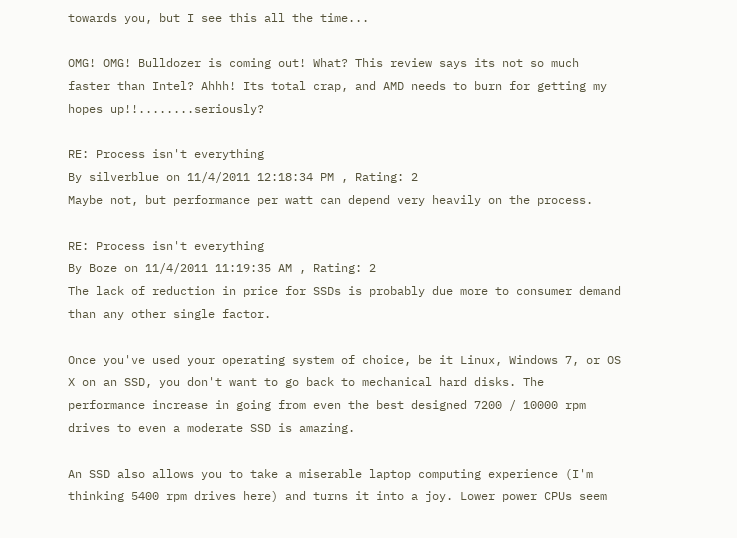towards you, but I see this all the time...

OMG! OMG! Bulldozer is coming out! What? This review says its not so much faster than Intel? Ahhh! Its total crap, and AMD needs to burn for getting my hopes up!!........seriously?

RE: Process isn't everything
By silverblue on 11/4/2011 12:18:34 PM , Rating: 2
Maybe not, but performance per watt can depend very heavily on the process.

RE: Process isn't everything
By Boze on 11/4/2011 11:19:35 AM , Rating: 2
The lack of reduction in price for SSDs is probably due more to consumer demand than any other single factor.

Once you've used your operating system of choice, be it Linux, Windows 7, or OS X on an SSD, you don't want to go back to mechanical hard disks. The performance increase in going from even the best designed 7200 / 10000 rpm drives to even a moderate SSD is amazing.

An SSD also allows you to take a miserable laptop computing experience (I'm thinking 5400 rpm drives here) and turns it into a joy. Lower power CPUs seem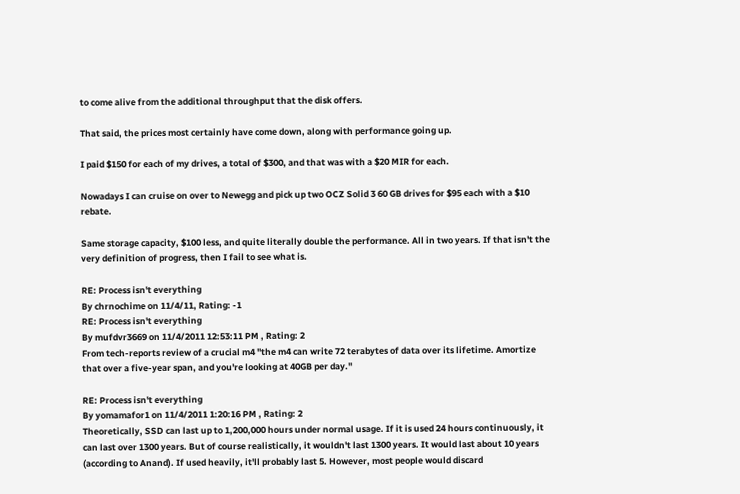to come alive from the additional throughput that the disk offers.

That said, the prices most certainly have come down, along with performance going up.

I paid $150 for each of my drives, a total of $300, and that was with a $20 MIR for each.

Nowadays I can cruise on over to Newegg and pick up two OCZ Solid 3 60 GB drives for $95 each with a $10 rebate.

Same storage capacity, $100 less, and quite literally double the performance. All in two years. If that isn't the very definition of progress, then I fail to see what is.

RE: Process isn't everything
By chrnochime on 11/4/11, Rating: -1
RE: Process isn't everything
By mufdvr3669 on 11/4/2011 12:53:11 PM , Rating: 2
From tech-reports review of a crucial m4 "the m4 can write 72 terabytes of data over its lifetime. Amortize that over a five-year span, and you're looking at 40GB per day."

RE: Process isn't everything
By yomamafor1 on 11/4/2011 1:20:16 PM , Rating: 2
Theoretically, SSD can last up to 1,200,000 hours under normal usage. If it is used 24 hours continuously, it can last over 1300 years. But of course realistically, it wouldn't last 1300 years. It would last about 10 years (according to Anand). If used heavily, it'll probably last 5. However, most people would discard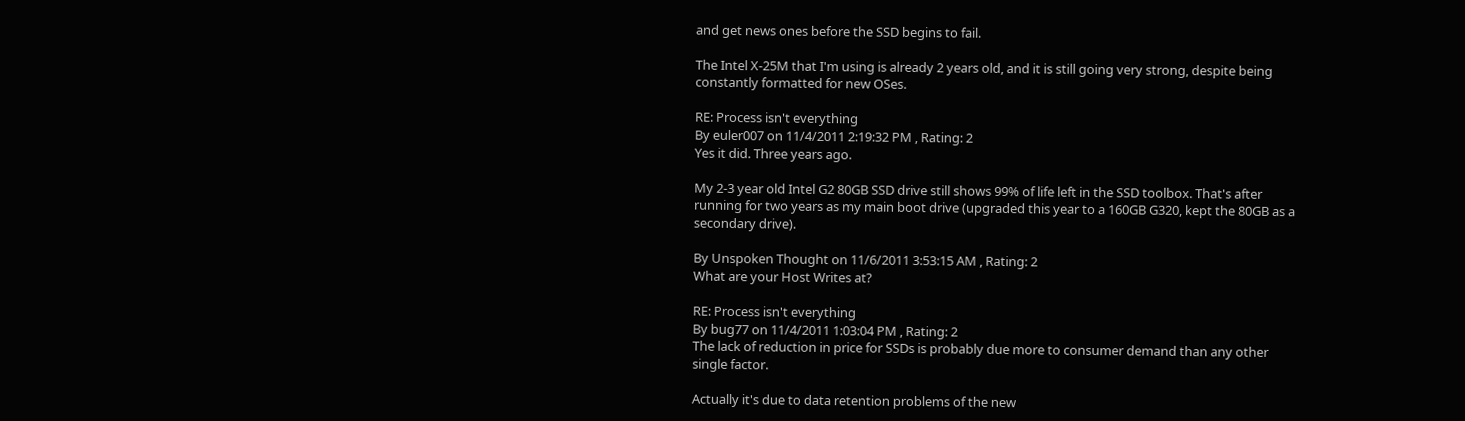and get news ones before the SSD begins to fail.

The Intel X-25M that I'm using is already 2 years old, and it is still going very strong, despite being constantly formatted for new OSes.

RE: Process isn't everything
By euler007 on 11/4/2011 2:19:32 PM , Rating: 2
Yes it did. Three years ago.

My 2-3 year old Intel G2 80GB SSD drive still shows 99% of life left in the SSD toolbox. That's after running for two years as my main boot drive (upgraded this year to a 160GB G320, kept the 80GB as a secondary drive).

By Unspoken Thought on 11/6/2011 3:53:15 AM , Rating: 2
What are your Host Writes at?

RE: Process isn't everything
By bug77 on 11/4/2011 1:03:04 PM , Rating: 2
The lack of reduction in price for SSDs is probably due more to consumer demand than any other single factor.

Actually it's due to data retention problems of the new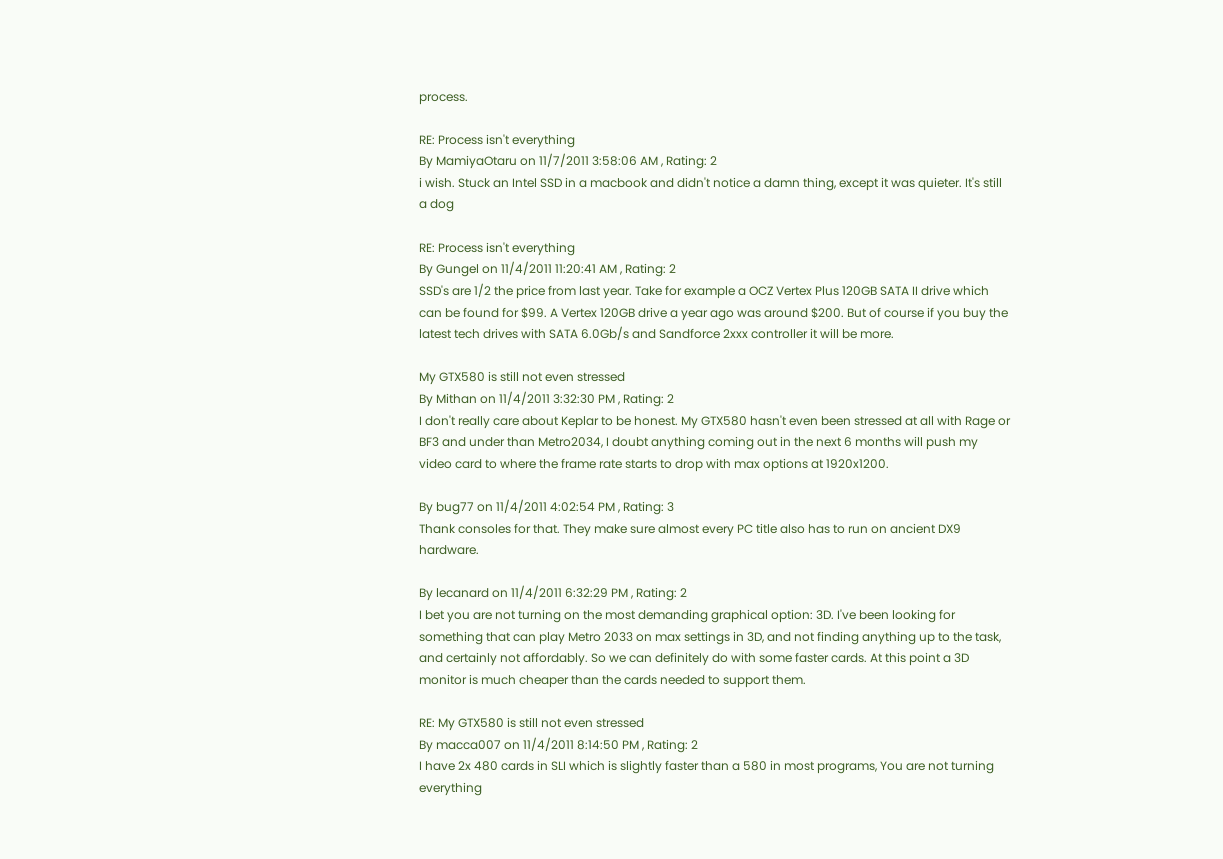process.

RE: Process isn't everything
By MamiyaOtaru on 11/7/2011 3:58:06 AM , Rating: 2
i wish. Stuck an Intel SSD in a macbook and didn't notice a damn thing, except it was quieter. It's still a dog

RE: Process isn't everything
By Gungel on 11/4/2011 11:20:41 AM , Rating: 2
SSD's are 1/2 the price from last year. Take for example a OCZ Vertex Plus 120GB SATA II drive which can be found for $99. A Vertex 120GB drive a year ago was around $200. But of course if you buy the latest tech drives with SATA 6.0Gb/s and Sandforce 2xxx controller it will be more.

My GTX580 is still not even stressed
By Mithan on 11/4/2011 3:32:30 PM , Rating: 2
I don't really care about Keplar to be honest. My GTX580 hasn't even been stressed at all with Rage or BF3 and under than Metro2034, I doubt anything coming out in the next 6 months will push my video card to where the frame rate starts to drop with max options at 1920x1200.

By bug77 on 11/4/2011 4:02:54 PM , Rating: 3
Thank consoles for that. They make sure almost every PC title also has to run on ancient DX9 hardware.

By lecanard on 11/4/2011 6:32:29 PM , Rating: 2
I bet you are not turning on the most demanding graphical option: 3D. I've been looking for something that can play Metro 2033 on max settings in 3D, and not finding anything up to the task, and certainly not affordably. So we can definitely do with some faster cards. At this point a 3D monitor is much cheaper than the cards needed to support them.

RE: My GTX580 is still not even stressed
By macca007 on 11/4/2011 8:14:50 PM , Rating: 2
I have 2x 480 cards in SLI which is slightly faster than a 580 in most programs, You are not turning everything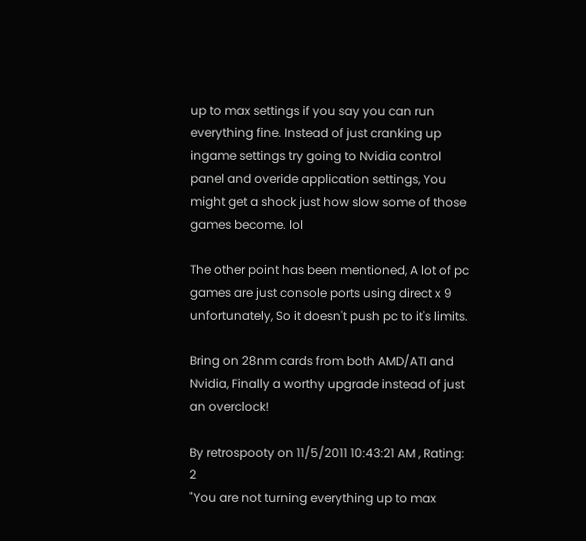up to max settings if you say you can run everything fine. Instead of just cranking up ingame settings try going to Nvidia control panel and overide application settings, You might get a shock just how slow some of those games become. lol

The other point has been mentioned, A lot of pc games are just console ports using direct x 9 unfortunately, So it doesn't push pc to it's limits.

Bring on 28nm cards from both AMD/ATI and Nvidia, Finally a worthy upgrade instead of just an overclock!

By retrospooty on 11/5/2011 10:43:21 AM , Rating: 2
"You are not turning everything up to max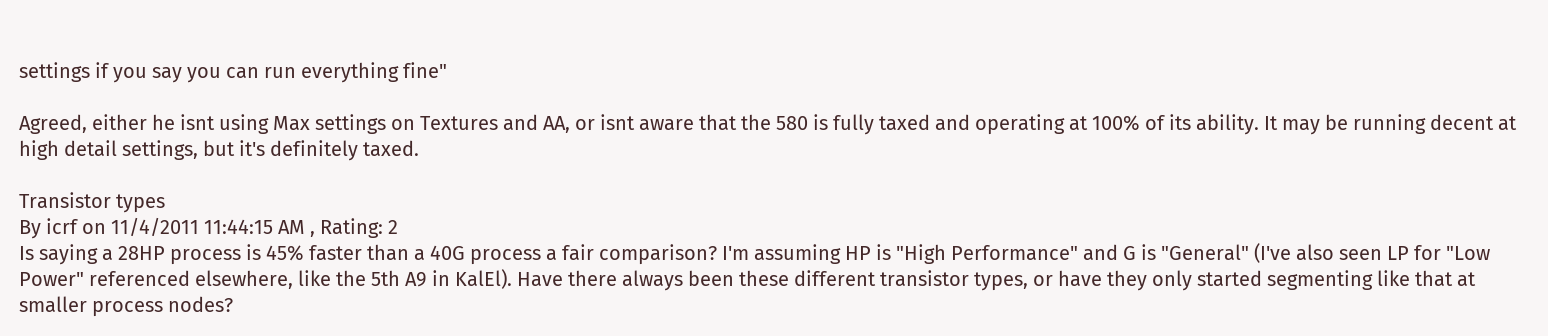settings if you say you can run everything fine"

Agreed, either he isnt using Max settings on Textures and AA, or isnt aware that the 580 is fully taxed and operating at 100% of its ability. It may be running decent at high detail settings, but it's definitely taxed.

Transistor types
By icrf on 11/4/2011 11:44:15 AM , Rating: 2
Is saying a 28HP process is 45% faster than a 40G process a fair comparison? I'm assuming HP is "High Performance" and G is "General" (I've also seen LP for "Low Power" referenced elsewhere, like the 5th A9 in KalEl). Have there always been these different transistor types, or have they only started segmenting like that at smaller process nodes?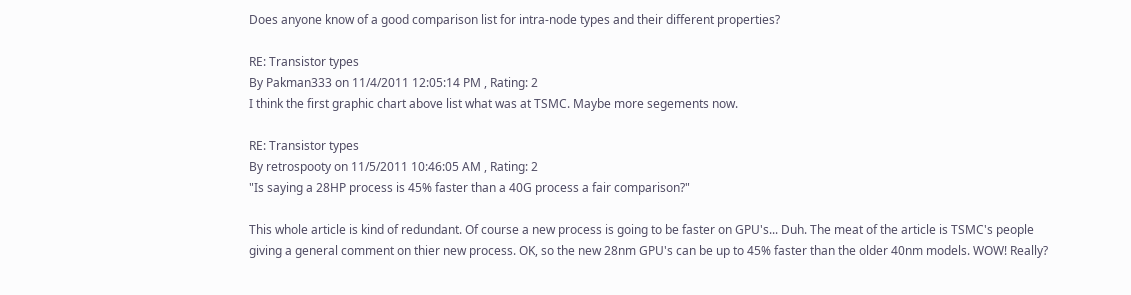Does anyone know of a good comparison list for intra-node types and their different properties?

RE: Transistor types
By Pakman333 on 11/4/2011 12:05:14 PM , Rating: 2
I think the first graphic chart above list what was at TSMC. Maybe more segements now.

RE: Transistor types
By retrospooty on 11/5/2011 10:46:05 AM , Rating: 2
"Is saying a 28HP process is 45% faster than a 40G process a fair comparison?"

This whole article is kind of redundant. Of course a new process is going to be faster on GPU's... Duh. The meat of the article is TSMC's people giving a general comment on thier new process. OK, so the new 28nm GPU's can be up to 45% faster than the older 40nm models. WOW! Really?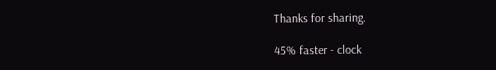Thanks for sharing.

45% faster - clock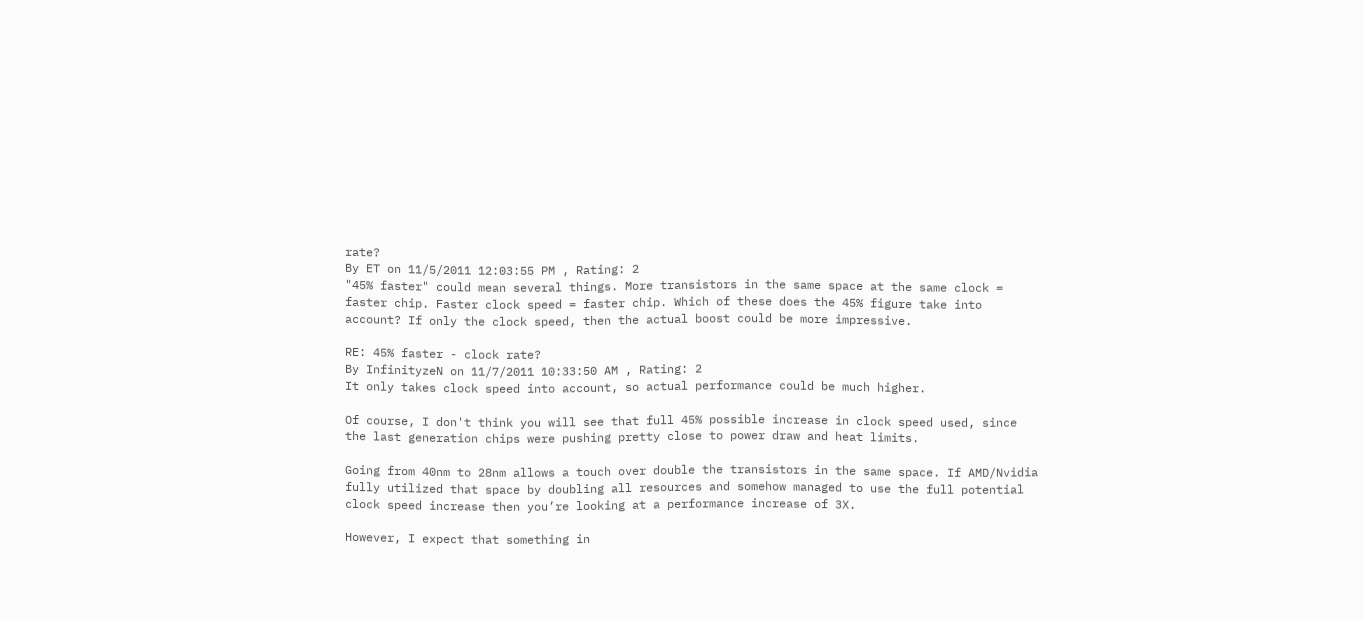rate?
By ET on 11/5/2011 12:03:55 PM , Rating: 2
"45% faster" could mean several things. More transistors in the same space at the same clock = faster chip. Faster clock speed = faster chip. Which of these does the 45% figure take into account? If only the clock speed, then the actual boost could be more impressive.

RE: 45% faster - clock rate?
By InfinityzeN on 11/7/2011 10:33:50 AM , Rating: 2
It only takes clock speed into account, so actual performance could be much higher.

Of course, I don't think you will see that full 45% possible increase in clock speed used, since the last generation chips were pushing pretty close to power draw and heat limits.

Going from 40nm to 28nm allows a touch over double the transistors in the same space. If AMD/Nvidia fully utilized that space by doubling all resources and somehow managed to use the full potential clock speed increase then you’re looking at a performance increase of 3X.

However, I expect that something in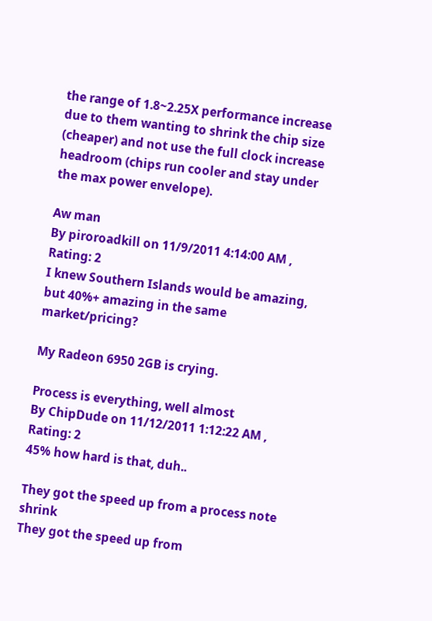the range of 1.8~2.25X performance increase due to them wanting to shrink the chip size (cheaper) and not use the full clock increase headroom (chips run cooler and stay under the max power envelope).

Aw man
By piroroadkill on 11/9/2011 4:14:00 AM , Rating: 2
I knew Southern Islands would be amazing, but 40%+ amazing in the same market/pricing?

My Radeon 6950 2GB is crying.

Process is everything, well almost
By ChipDude on 11/12/2011 1:12:22 AM , Rating: 2
45% how hard is that, duh..

They got the speed up from a process note shrink
They got the speed up from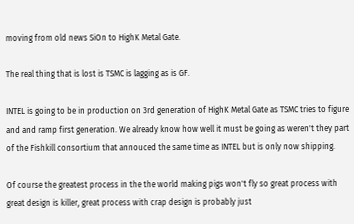moving from old news SiOn to HighK Metal Gate.

The real thing that is lost is TSMC is lagging as is GF.

INTEL is going to be in production on 3rd generation of HighK Metal Gate as TSMC tries to figure and and ramp first generation. We already know how well it must be going as weren't they part of the Fishkill consortium that annouced the same time as INTEL but is only now shipping.

Of course the greatest process in the the world making pigs won't fly so great process with great design is killer, great process with crap design is probably just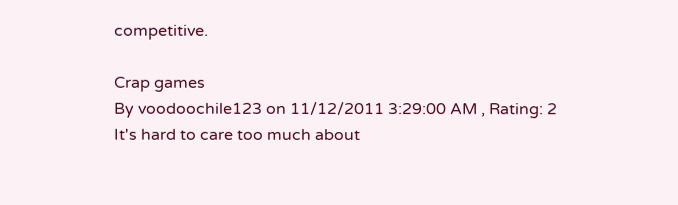competitive.

Crap games
By voodoochile123 on 11/12/2011 3:29:00 AM , Rating: 2
It's hard to care too much about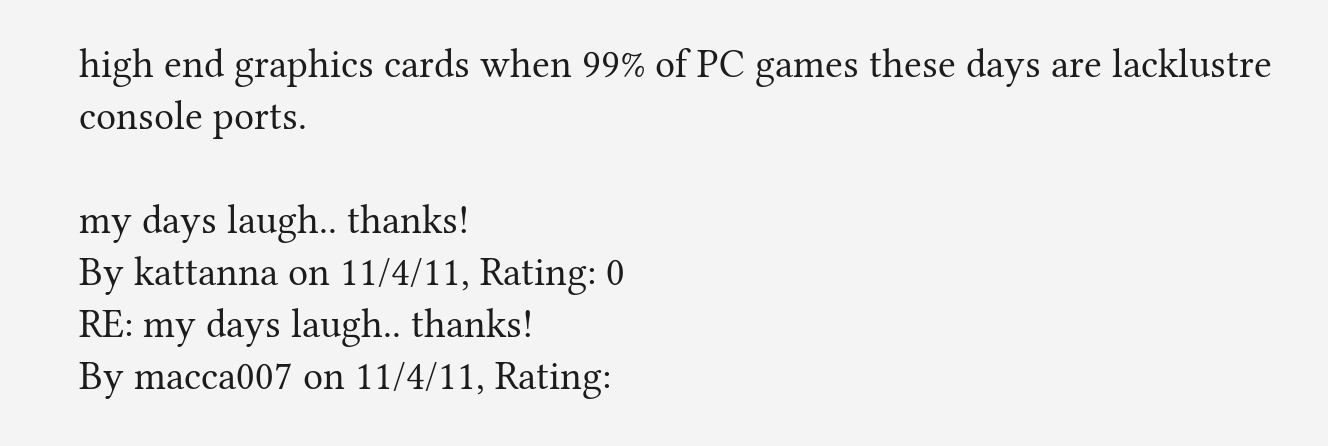high end graphics cards when 99% of PC games these days are lacklustre console ports.

my days laugh.. thanks!
By kattanna on 11/4/11, Rating: 0
RE: my days laugh.. thanks!
By macca007 on 11/4/11, Rating: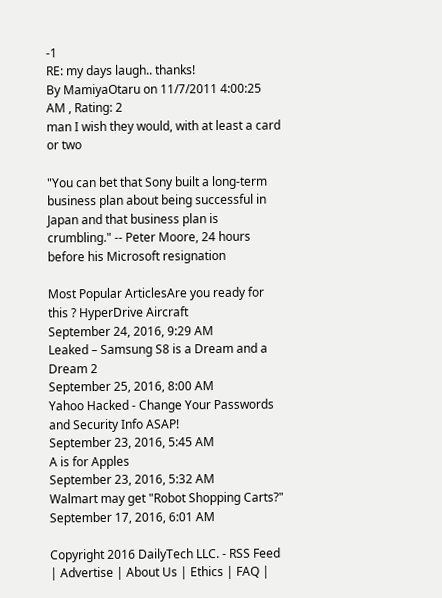-1
RE: my days laugh.. thanks!
By MamiyaOtaru on 11/7/2011 4:00:25 AM , Rating: 2
man I wish they would, with at least a card or two

"You can bet that Sony built a long-term business plan about being successful in Japan and that business plan is crumbling." -- Peter Moore, 24 hours before his Microsoft resignation

Most Popular ArticlesAre you ready for this ? HyperDrive Aircraft
September 24, 2016, 9:29 AM
Leaked – Samsung S8 is a Dream and a Dream 2
September 25, 2016, 8:00 AM
Yahoo Hacked - Change Your Passwords and Security Info ASAP!
September 23, 2016, 5:45 AM
A is for Apples
September 23, 2016, 5:32 AM
Walmart may get "Robot Shopping Carts?"
September 17, 2016, 6:01 AM

Copyright 2016 DailyTech LLC. - RSS Feed | Advertise | About Us | Ethics | FAQ |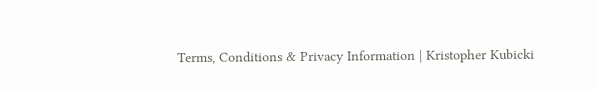Terms, Conditions & Privacy Information | Kristopher Kubicki